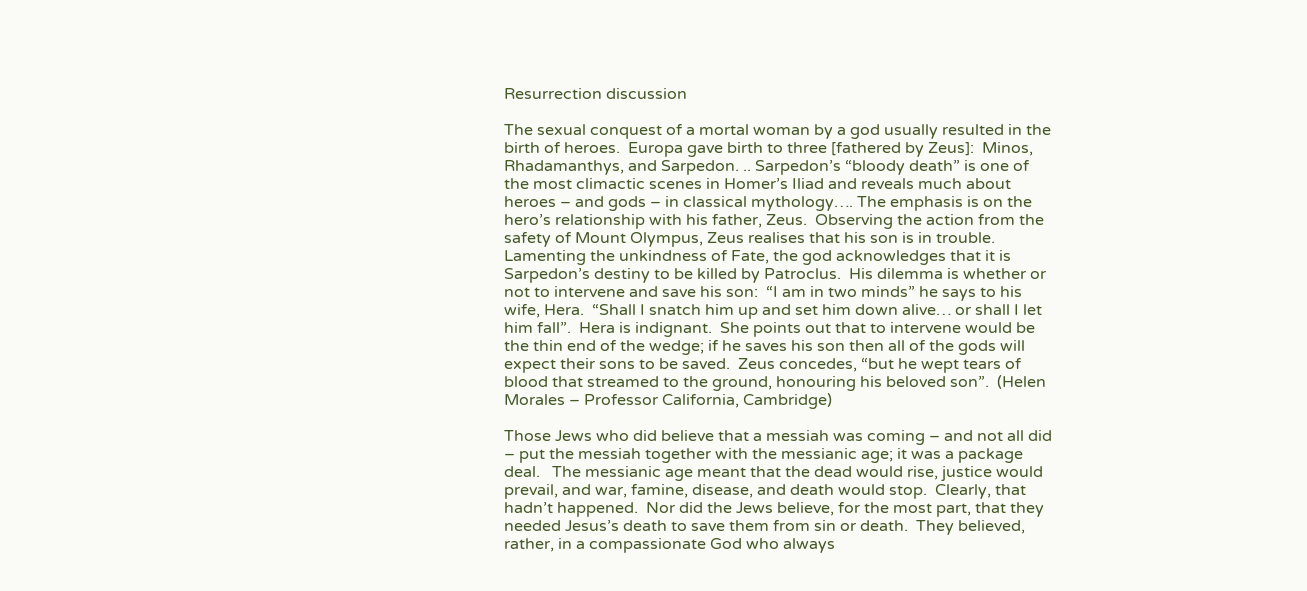Resurrection discussion

The sexual conquest of a mortal woman by a god usually resulted in the birth of heroes.  Europa gave birth to three [fathered by Zeus]:  Minos, Rhadamanthys, and Sarpedon. .. Sarpedon’s “bloody death” is one of the most climactic scenes in Homer’s Iliad and reveals much about heroes – and gods – in classical mythology…. The emphasis is on the hero’s relationship with his father, Zeus.  Observing the action from the safety of Mount Olympus, Zeus realises that his son is in trouble.   Lamenting the unkindness of Fate, the god acknowledges that it is Sarpedon’s destiny to be killed by Patroclus.  His dilemma is whether or not to intervene and save his son:  “I am in two minds” he says to his wife, Hera.  “Shall I snatch him up and set him down alive… or shall I let him fall”.  Hera is indignant.  She points out that to intervene would be the thin end of the wedge; if he saves his son then all of the gods will expect their sons to be saved.  Zeus concedes, “but he wept tears of blood that streamed to the ground, honouring his beloved son”.  (Helen Morales – Professor California, Cambridge)

Those Jews who did believe that a messiah was coming – and not all did – put the messiah together with the messianic age; it was a package deal.   The messianic age meant that the dead would rise, justice would prevail, and war, famine, disease, and death would stop.  Clearly, that hadn’t happened.  Nor did the Jews believe, for the most part, that they needed Jesus’s death to save them from sin or death.  They believed, rather, in a compassionate God who always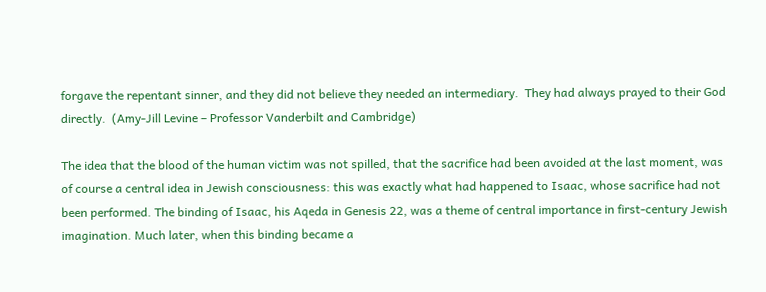forgave the repentant sinner, and they did not believe they needed an intermediary.  They had always prayed to their God directly.  (Amy-Jill Levine – Professor Vanderbilt and Cambridge)

The idea that the blood of the human victim was not spilled, that the sacrifice had been avoided at the last moment, was of course a central idea in Jewish consciousness: this was exactly what had happened to Isaac, whose sacrifice had not been performed. The binding of Isaac, his Aqeda in Genesis 22, was a theme of central importance in first-century Jewish imagination. Much later, when this binding became a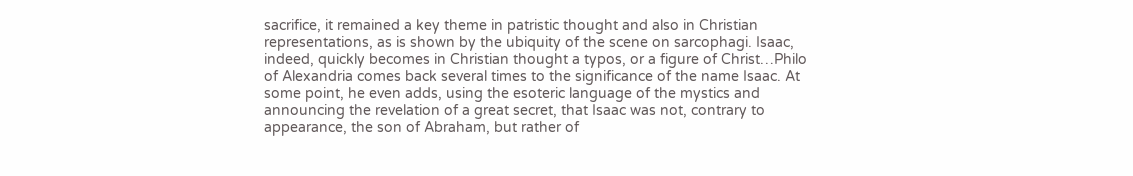sacrifice, it remained a key theme in patristic thought and also in Christian representations, as is shown by the ubiquity of the scene on sarcophagi. Isaac, indeed, quickly becomes in Christian thought a typos, or a figure of Christ…Philo of Alexandria comes back several times to the significance of the name Isaac. At some point, he even adds, using the esoteric language of the mystics and announcing the revelation of a great secret, that Isaac was not, contrary to appearance, the son of Abraham, but rather of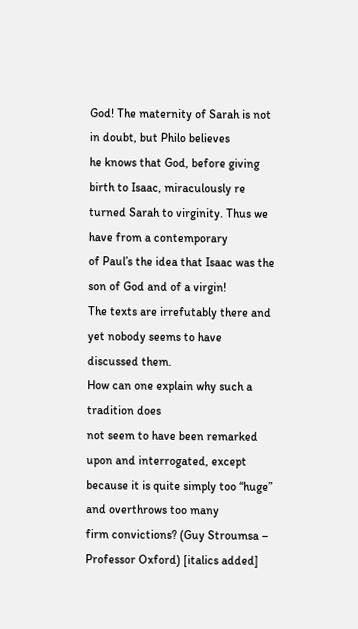God! The maternity of Sarah is not in doubt, but Philo believes
he knows that God, before giving birth to Isaac, miraculously re
turned Sarah to virginity. Thus we have from a contemporary
of Paul’s the idea that Isaac was the son of God and of a virgin!
The texts are irrefutably there and yet nobody seems to have
discussed them.
How can one explain why such a tradition does
not seem to have been remarked upon and interrogated, except
because it is quite simply too “huge” and overthrows too many
firm convictions? (Guy Stroumsa – Professor Oxford) [italics added]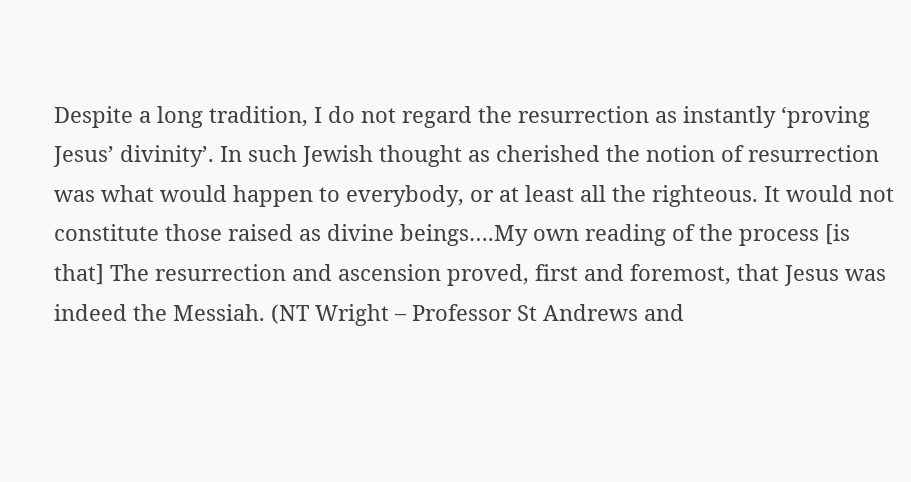Despite a long tradition, I do not regard the resurrection as instantly ‘proving Jesus’ divinity’. In such Jewish thought as cherished the notion of resurrection was what would happen to everybody, or at least all the righteous. It would not constitute those raised as divine beings….My own reading of the process [is that] The resurrection and ascension proved, first and foremost, that Jesus was indeed the Messiah. (NT Wright – Professor St Andrews and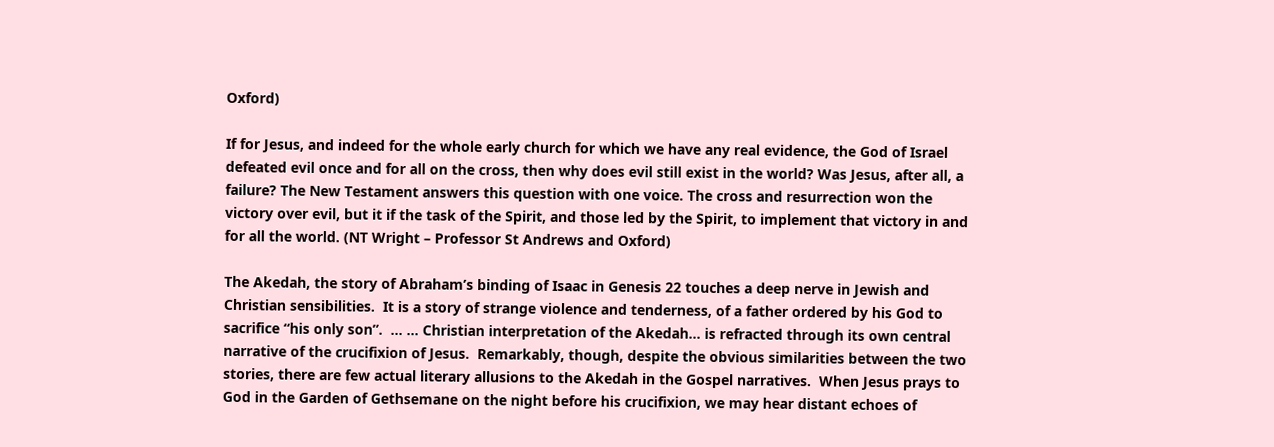Oxford)

If for Jesus, and indeed for the whole early church for which we have any real evidence, the God of Israel defeated evil once and for all on the cross, then why does evil still exist in the world? Was Jesus, after all, a failure? The New Testament answers this question with one voice. The cross and resurrection won the victory over evil, but it if the task of the Spirit, and those led by the Spirit, to implement that victory in and for all the world. (NT Wright – Professor St Andrews and Oxford)

The Akedah, the story of Abraham’s binding of Isaac in Genesis 22 touches a deep nerve in Jewish and Christian sensibilities.  It is a story of strange violence and tenderness, of a father ordered by his God to sacrifice “his only son”.  … … Christian interpretation of the Akedah… is refracted through its own central narrative of the crucifixion of Jesus.  Remarkably, though, despite the obvious similarities between the two stories, there are few actual literary allusions to the Akedah in the Gospel narratives.  When Jesus prays to God in the Garden of Gethsemane on the night before his crucifixion, we may hear distant echoes of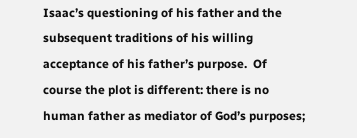Isaac’s questioning of his father and the subsequent traditions of his willing acceptance of his father’s purpose.  Of course the plot is different: there is no human father as mediator of God’s purposes;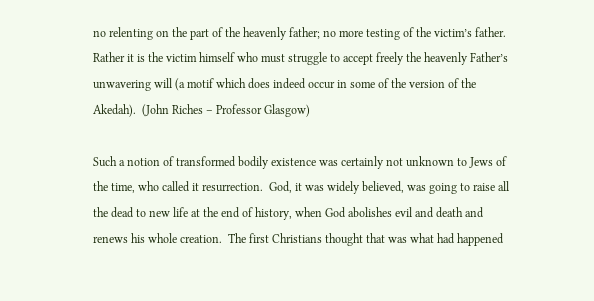no relenting on the part of the heavenly father; no more testing of the victim’s father.  Rather it is the victim himself who must struggle to accept freely the heavenly Father’s unwavering will (a motif which does indeed occur in some of the version of the Akedah).  (John Riches – Professor Glasgow)

Such a notion of transformed bodily existence was certainly not unknown to Jews of the time, who called it resurrection.  God, it was widely believed, was going to raise all the dead to new life at the end of history, when God abolishes evil and death and renews his whole creation.  The first Christians thought that was what had happened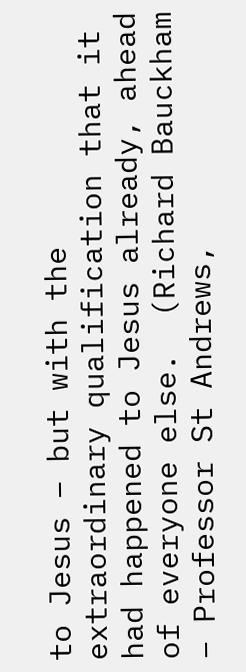to Jesus – but with the extraordinary qualification that it had happened to Jesus already, ahead of everyone else.  (Richard Bauckham – Professor St Andrews,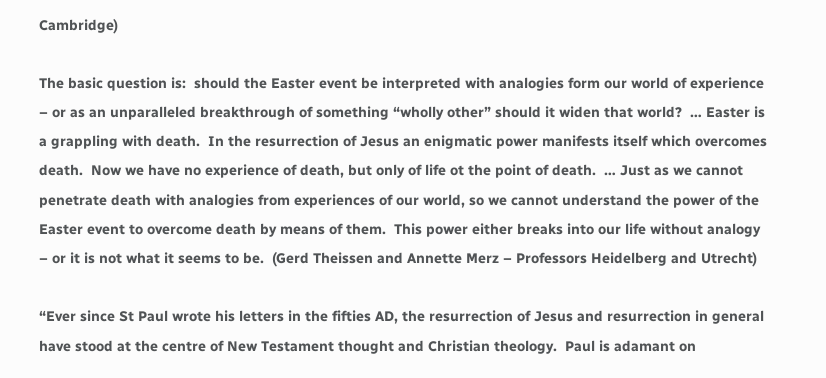Cambridge)

The basic question is:  should the Easter event be interpreted with analogies form our world of experience – or as an unparalleled breakthrough of something “wholly other” should it widen that world?  … Easter is a grappling with death.  In the resurrection of Jesus an enigmatic power manifests itself which overcomes death.  Now we have no experience of death, but only of life ot the point of death.  … Just as we cannot penetrate death with analogies from experiences of our world, so we cannot understand the power of the Easter event to overcome death by means of them.  This power either breaks into our life without analogy – or it is not what it seems to be.  (Gerd Theissen and Annette Merz – Professors Heidelberg and Utrecht)

“Ever since St Paul wrote his letters in the fifties AD, the resurrection of Jesus and resurrection in general have stood at the centre of New Testament thought and Christian theology.  Paul is adamant on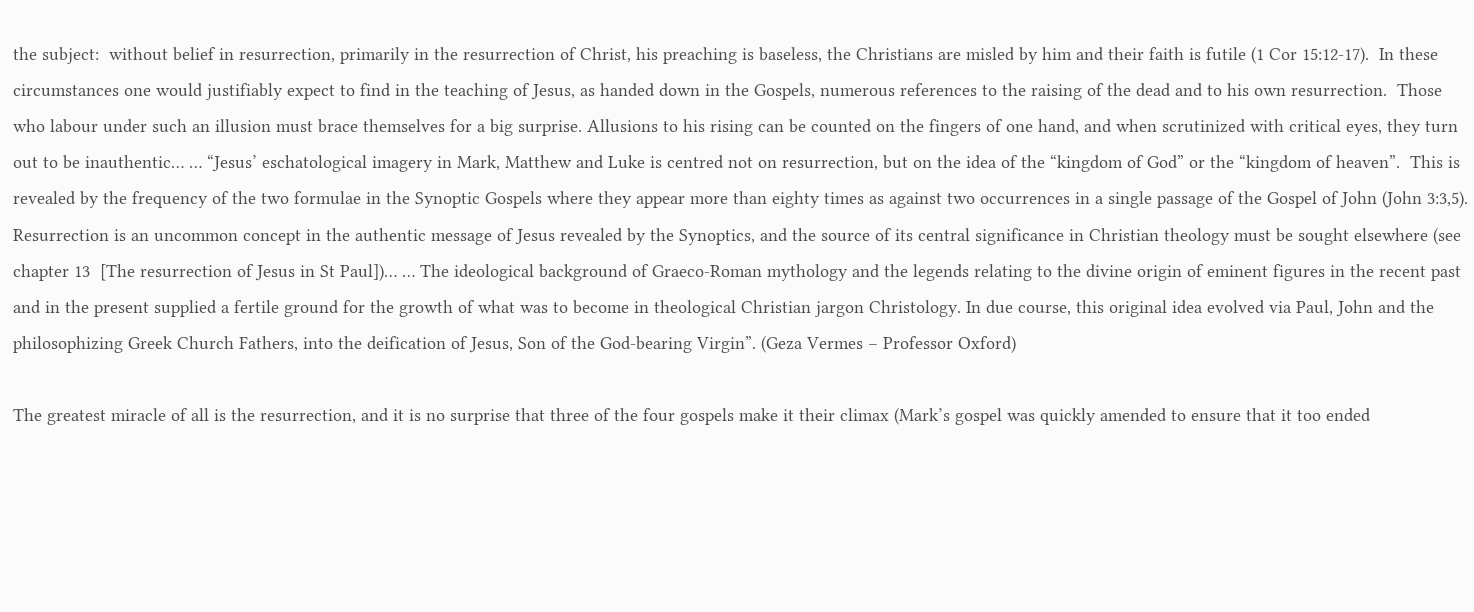the subject:  without belief in resurrection, primarily in the resurrection of Christ, his preaching is baseless, the Christians are misled by him and their faith is futile (1 Cor 15:12-17).  In these circumstances one would justifiably expect to find in the teaching of Jesus, as handed down in the Gospels, numerous references to the raising of the dead and to his own resurrection.  Those who labour under such an illusion must brace themselves for a big surprise. Allusions to his rising can be counted on the fingers of one hand, and when scrutinized with critical eyes, they turn out to be inauthentic… … “Jesus’ eschatological imagery in Mark, Matthew and Luke is centred not on resurrection, but on the idea of the “kingdom of God” or the “kingdom of heaven”.  This is revealed by the frequency of the two formulae in the Synoptic Gospels where they appear more than eighty times as against two occurrences in a single passage of the Gospel of John (John 3:3,5).   Resurrection is an uncommon concept in the authentic message of Jesus revealed by the Synoptics, and the source of its central significance in Christian theology must be sought elsewhere (see chapter 13  [The resurrection of Jesus in St Paul])… … The ideological background of Graeco-Roman mythology and the legends relating to the divine origin of eminent figures in the recent past and in the present supplied a fertile ground for the growth of what was to become in theological Christian jargon Christology. In due course, this original idea evolved via Paul, John and the philosophizing Greek Church Fathers, into the deification of Jesus, Son of the God-bearing Virgin”. (Geza Vermes – Professor Oxford)

The greatest miracle of all is the resurrection, and it is no surprise that three of the four gospels make it their climax (Mark’s gospel was quickly amended to ensure that it too ended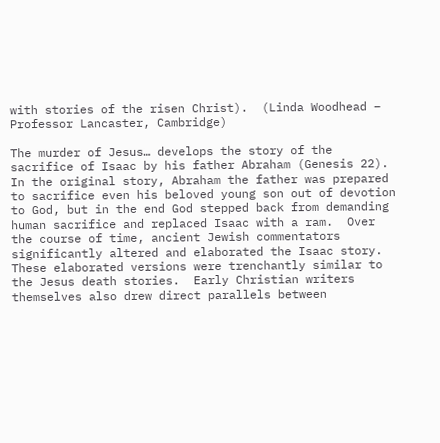with stories of the risen Christ).  (Linda Woodhead – Professor Lancaster, Cambridge)

The murder of Jesus… develops the story of the sacrifice of Isaac by his father Abraham (Genesis 22).  In the original story, Abraham the father was prepared to sacrifice even his beloved young son out of devotion to God, but in the end God stepped back from demanding human sacrifice and replaced Isaac with a ram.  Over the course of time, ancient Jewish commentators significantly altered and elaborated the Isaac story.  These elaborated versions were trenchantly similar to the Jesus death stories.  Early Christian writers themselves also drew direct parallels between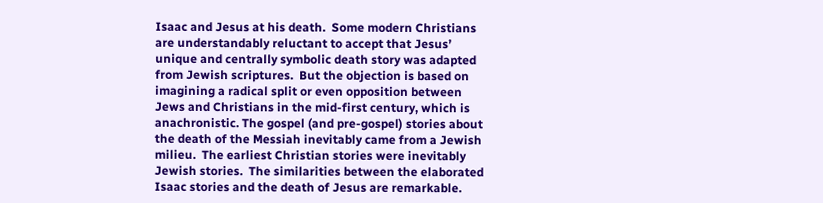Isaac and Jesus at his death.  Some modern Christians are understandably reluctant to accept that Jesus’ unique and centrally symbolic death story was adapted from Jewish scriptures.  But the objection is based on imagining a radical split or even opposition between Jews and Christians in the mid-first century, which is anachronistic. The gospel (and pre-gospel) stories about the death of the Messiah inevitably came from a Jewish milieu.  The earliest Christian stories were inevitably Jewish stories.  The similarities between the elaborated Isaac stories and the death of Jesus are remarkable.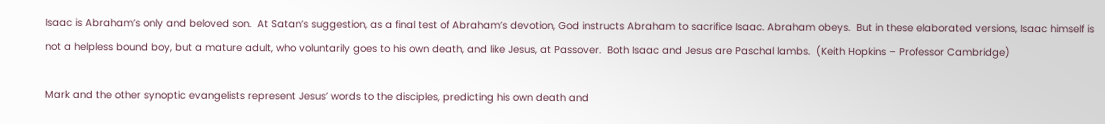Isaac is Abraham’s only and beloved son.  At Satan’s suggestion, as a final test of Abraham’s devotion, God instructs Abraham to sacrifice Isaac. Abraham obeys.  But in these elaborated versions, Isaac himself is not a helpless bound boy, but a mature adult, who voluntarily goes to his own death, and like Jesus, at Passover.  Both Isaac and Jesus are Paschal lambs.  (Keith Hopkins – Professor Cambridge)

Mark and the other synoptic evangelists represent Jesus’ words to the disciples, predicting his own death and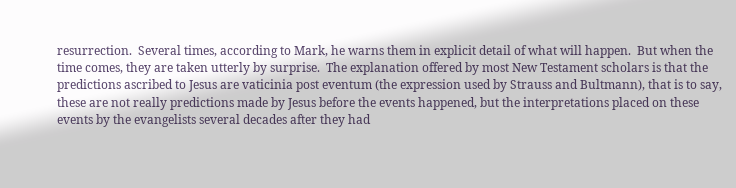resurrection.  Several times, according to Mark, he warns them in explicit detail of what will happen.  But when the time comes, they are taken utterly by surprise.  The explanation offered by most New Testament scholars is that the predictions ascribed to Jesus are vaticinia post eventum (the expression used by Strauss and Bultmann), that is to say, these are not really predictions made by Jesus before the events happened, but the interpretations placed on these events by the evangelists several decades after they had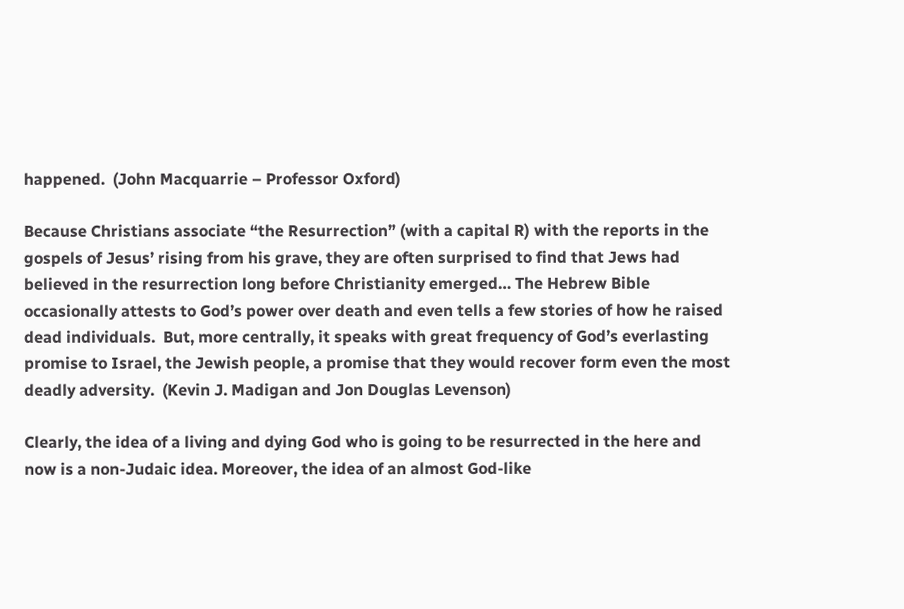happened.  (John Macquarrie – Professor Oxford)

Because Christians associate “the Resurrection” (with a capital R) with the reports in the gospels of Jesus’ rising from his grave, they are often surprised to find that Jews had believed in the resurrection long before Christianity emerged… The Hebrew Bible occasionally attests to God’s power over death and even tells a few stories of how he raised dead individuals.  But, more centrally, it speaks with great frequency of God’s everlasting promise to Israel, the Jewish people, a promise that they would recover form even the most deadly adversity.  (Kevin J. Madigan and Jon Douglas Levenson)

Clearly, the idea of a living and dying God who is going to be resurrected in the here and now is a non-Judaic idea. Moreover, the idea of an almost God-like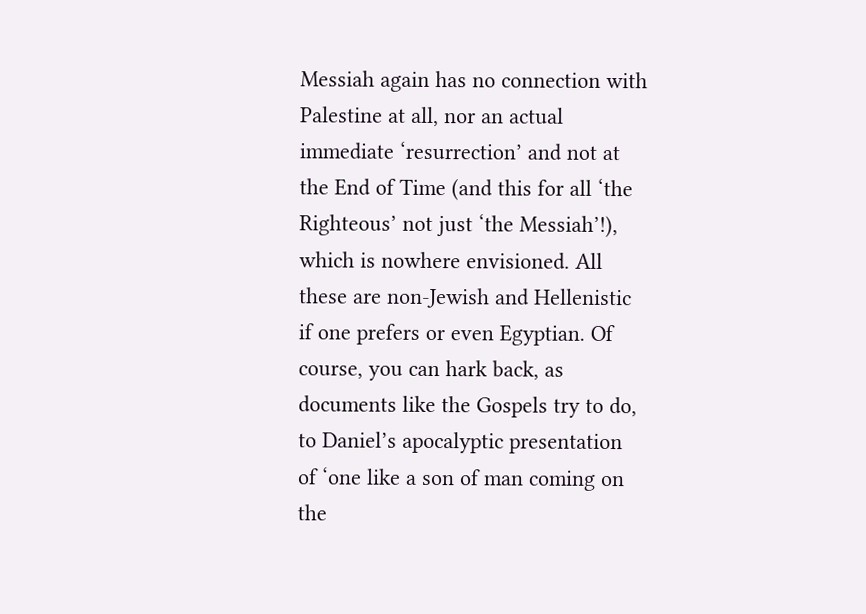Messiah again has no connection with Palestine at all, nor an actual immediate ‘resurrection’ and not at the End of Time (and this for all ‘the Righteous’ not just ‘the Messiah’!), which is nowhere envisioned. All these are non-Jewish and Hellenistic if one prefers or even Egyptian. Of course, you can hark back, as documents like the Gospels try to do, to Daniel’s apocalyptic presentation of ‘one like a son of man coming on the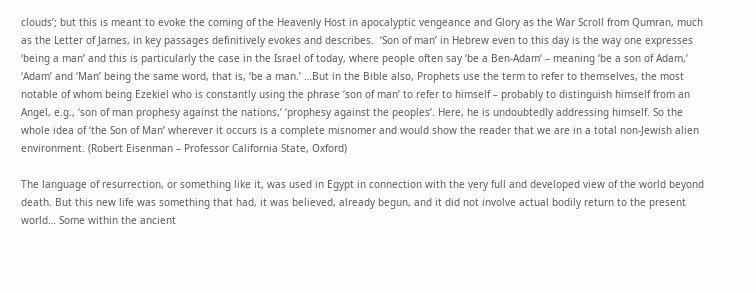clouds’; but this is meant to evoke the coming of the Heavenly Host in apocalyptic vengeance and Glory as the War Scroll from Qumran, much as the Letter of James, in key passages definitively evokes and describes.  ‘Son of man’ in Hebrew even to this day is the way one expresses ‘being a man’ and this is particularly the case in the Israel of today, where people often say ‘be a Ben-Adam‘ – meaning ‘be a son of Adam,’ ‘Adam’ and ‘Man’ being the same word, that is, ‘be a man.’ …But in the Bible also, Prophets use the term to refer to themselves, the most notable of whom being Ezekiel who is constantly using the phrase ‘son of man’ to refer to himself – probably to distinguish himself from an Angel, e.g., ‘son of man prophesy against the nations,’ ‘prophesy against the peoples’. Here, he is undoubtedly addressing himself. So the whole idea of ‘the Son of Man’ wherever it occurs is a complete misnomer and would show the reader that we are in a total non-Jewish alien environment. (Robert Eisenman – Professor California State, Oxford)

The language of resurrection, or something like it, was used in Egypt in connection with the very full and developed view of the world beyond death. But this new life was something that had, it was believed, already begun, and it did not involve actual bodily return to the present world… Some within the ancient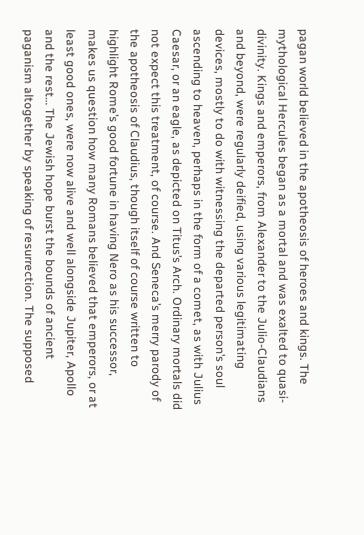pagan world believed in the apotheosis of heroes and kings. The mythological Hercules began as a mortal and was exalted to quasi-divinity. Kings and emperors, from Alexander to the Julio-Claudians and beyond, were regularly deified, using various legitimating devices, mostly to do with witnessing the departed person’s soul ascending to heaven, perhaps in the form of a comet, as with Julius Caesar, or an eagle, as depicted on Titus’s Arch. Ordinary mortals did not expect this treatment, of course. And Seneca’s merry parody of the apotheosis of Claudius, though itself of course written to highlight Rome’s good fortune in having Nero as his successor, makes us question how many Romans believed that emperors, or at least good ones, were now alive and well alongside Jupiter, Apollo and the rest… The Jewish hope burst the bounds of ancient paganism altogether by speaking of resurrection. The supposed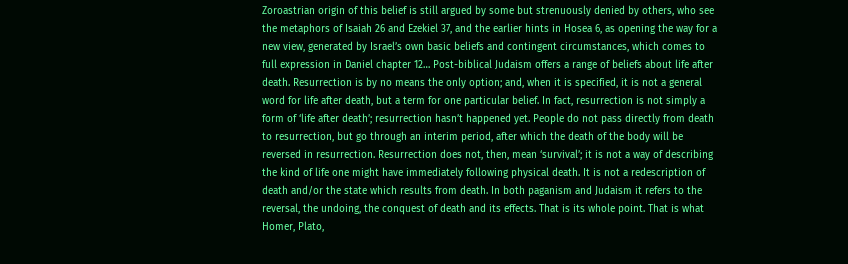Zoroastrian origin of this belief is still argued by some but strenuously denied by others, who see the metaphors of Isaiah 26 and Ezekiel 37, and the earlier hints in Hosea 6, as opening the way for a new view, generated by Israel’s own basic beliefs and contingent circumstances, which comes to full expression in Daniel chapter 12… Post-biblical Judaism offers a range of beliefs about life after death. Resurrection is by no means the only option; and, when it is specified, it is not a general word for life after death, but a term for one particular belief. In fact, resurrection is not simply a form of ‘life after death’; resurrection hasn’t happened yet. People do not pass directly from death to resurrection, but go through an interim period, after which the death of the body will be reversed in resurrection. Resurrection does not, then, mean ‘survival’; it is not a way of describing the kind of life one might have immediately following physical death. It is not a redescription of death and/or the state which results from death. In both paganism and Judaism it refers to the reversal, the undoing, the conquest of death and its effects. That is its whole point. That is what Homer, Plato,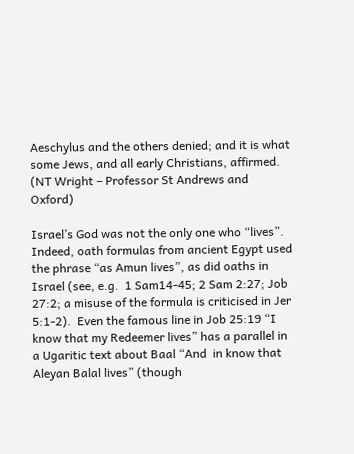Aeschylus and the others denied; and it is what some Jews, and all early Christians, affirmed.  (NT Wright – Professor St Andrews and Oxford)

Israel’s God was not the only one who “lives”.  Indeed, oath formulas from ancient Egypt used the phrase “as Amun lives”, as did oaths in Israel (see, e.g.  1 Sam14-45; 2 Sam 2:27; Job 27:2; a misuse of the formula is criticised in Jer 5:1-2).  Even the famous line in Job 25:19 “I know that my Redeemer lives” has a parallel in a Ugaritic text about Baal “And  in know that Aleyan Balal lives” (though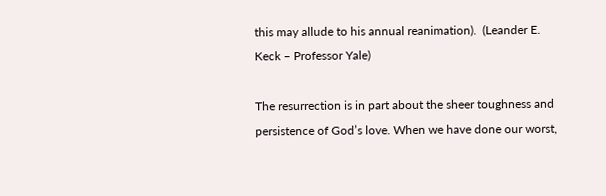this may allude to his annual reanimation).  (Leander E. Keck – Professor Yale)

The resurrection is in part about the sheer toughness and persistence of God’s love. When we have done our worst,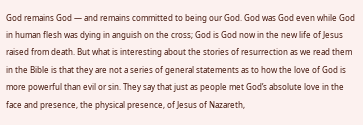God remains God — and remains committed to being our God. God was God even while God in human flesh was dying in anguish on the cross; God is God now in the new life of Jesus raised from death. But what is interesting about the stories of resurrection as we read them in the Bible is that they are not a series of general statements as to how the love of God is more powerful than evil or sin. They say that just as people met God’s absolute love in the face and presence, the physical presence, of Jesus of Nazareth,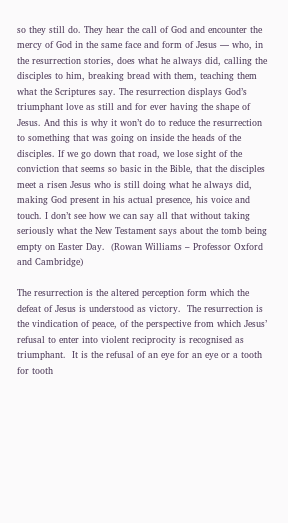so they still do. They hear the call of God and encounter the mercy of God in the same face and form of Jesus — who, in the resurrection stories, does what he always did, calling the disciples to him, breaking bread with them, teaching them what the Scriptures say. The resurrection displays God’s triumphant love as still and for ever having the shape of Jesus. And this is why it won’t do to reduce the resurrection to something that was going on inside the heads of the disciples. If we go down that road, we lose sight of the conviction that seems so basic in the Bible, that the disciples meet a risen Jesus who is still doing what he always did, making God present in his actual presence, his voice and touch. I don’t see how we can say all that without taking seriously what the New Testament says about the tomb being empty on Easter Day.  (Rowan Williams – Professor Oxford and Cambridge)

The resurrection is the altered perception form which the defeat of Jesus is understood as victory.  The resurrection is the vindication of peace, of the perspective from which Jesus’ refusal to enter into violent reciprocity is recognised as triumphant.  It is the refusal of an eye for an eye or a tooth for tooth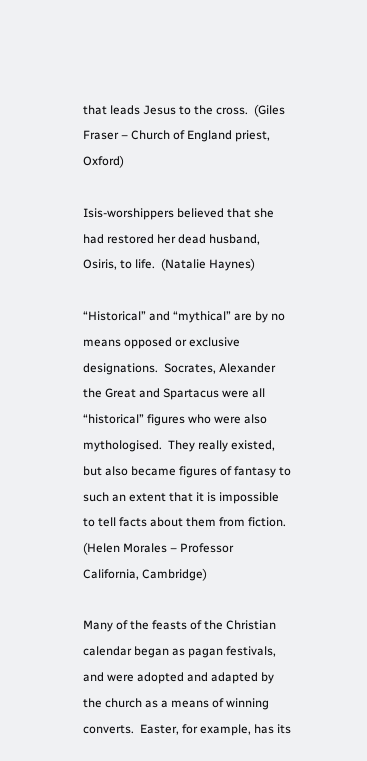that leads Jesus to the cross.  (Giles Fraser – Church of England priest, Oxford)

Isis-worshippers believed that she had restored her dead husband, Osiris, to life.  (Natalie Haynes)

“Historical” and “mythical” are by no means opposed or exclusive designations.  Socrates, Alexander the Great and Spartacus were all “historical” figures who were also mythologised.  They really existed, but also became figures of fantasy to such an extent that it is impossible to tell facts about them from fiction.  (Helen Morales – Professor California, Cambridge)

Many of the feasts of the Christian calendar began as pagan festivals, and were adopted and adapted by the church as a means of winning converts.  Easter, for example, has its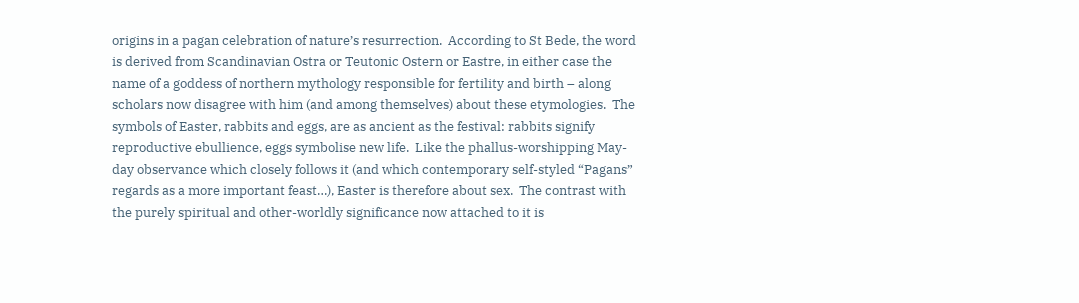origins in a pagan celebration of nature’s resurrection.  According to St Bede, the word is derived from Scandinavian Ostra or Teutonic Ostern or Eastre, in either case the name of a goddess of northern mythology responsible for fertility and birth – along scholars now disagree with him (and among themselves) about these etymologies.  The symbols of Easter, rabbits and eggs, are as ancient as the festival: rabbits signify reproductive ebullience, eggs symbolise new life.  Like the phallus-worshipping May-day observance which closely follows it (and which contemporary self-styled “Pagans” regards as a more important feast…), Easter is therefore about sex.  The contrast with the purely spiritual and other-worldly significance now attached to it is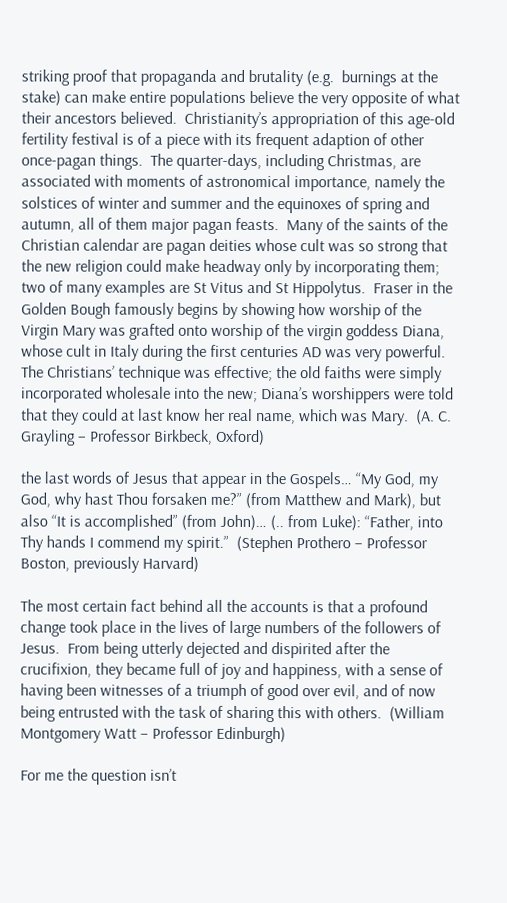striking proof that propaganda and brutality (e.g.  burnings at the stake) can make entire populations believe the very opposite of what their ancestors believed.  Christianity’s appropriation of this age-old fertility festival is of a piece with its frequent adaption of other once-pagan things.  The quarter-days, including Christmas, are associated with moments of astronomical importance, namely the solstices of winter and summer and the equinoxes of spring and autumn, all of them major pagan feasts.  Many of the saints of the Christian calendar are pagan deities whose cult was so strong that the new religion could make headway only by incorporating them; two of many examples are St Vitus and St Hippolytus.  Fraser in the Golden Bough famously begins by showing how worship of the Virgin Mary was grafted onto worship of the virgin goddess Diana, whose cult in Italy during the first centuries AD was very powerful.  The Christians’ technique was effective; the old faiths were simply incorporated wholesale into the new; Diana’s worshippers were told that they could at last know her real name, which was Mary.  (A. C. Grayling – Professor Birkbeck, Oxford)

the last words of Jesus that appear in the Gospels… “My God, my God, why hast Thou forsaken me?” (from Matthew and Mark), but also “It is accomplished” (from John)… (.. from Luke): “Father, into Thy hands I commend my spirit.”  (Stephen Prothero – Professor Boston, previously Harvard)

The most certain fact behind all the accounts is that a profound change took place in the lives of large numbers of the followers of Jesus.  From being utterly dejected and dispirited after the crucifixion, they became full of joy and happiness, with a sense of having been witnesses of a triumph of good over evil, and of now being entrusted with the task of sharing this with others.  (William Montgomery Watt – Professor Edinburgh)

For me the question isn’t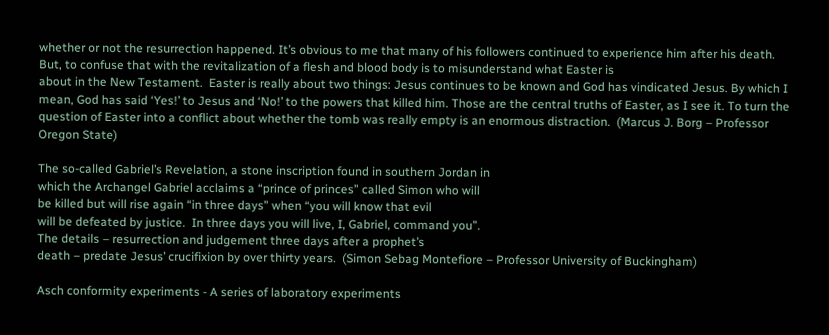whether or not the resurrection happened. It’s obvious to me that many of his followers continued to experience him after his death. But, to confuse that with the revitalization of a flesh and blood body is to misunderstand what Easter is
about in the New Testament.  Easter is really about two things: Jesus continues to be known and God has vindicated Jesus. By which I mean, God has said ‘Yes!’ to Jesus and ‘No!’ to the powers that killed him. Those are the central truths of Easter, as I see it. To turn the question of Easter into a conflict about whether the tomb was really empty is an enormous distraction.  (Marcus J. Borg – Professor Oregon State)

The so-called Gabriel’s Revelation, a stone inscription found in southern Jordan in
which the Archangel Gabriel acclaims a “prince of princes” called Simon who will
be killed but will rise again “in three days” when “you will know that evil
will be defeated by justice.  In three days you will live, I, Gabriel, command you”.
The details – resurrection and judgement three days after a prophet’s
death – predate Jesus’ crucifixion by over thirty years.  (Simon Sebag Montefiore – Professor University of Buckingham)

Asch conformity experiments - A series of laboratory experiments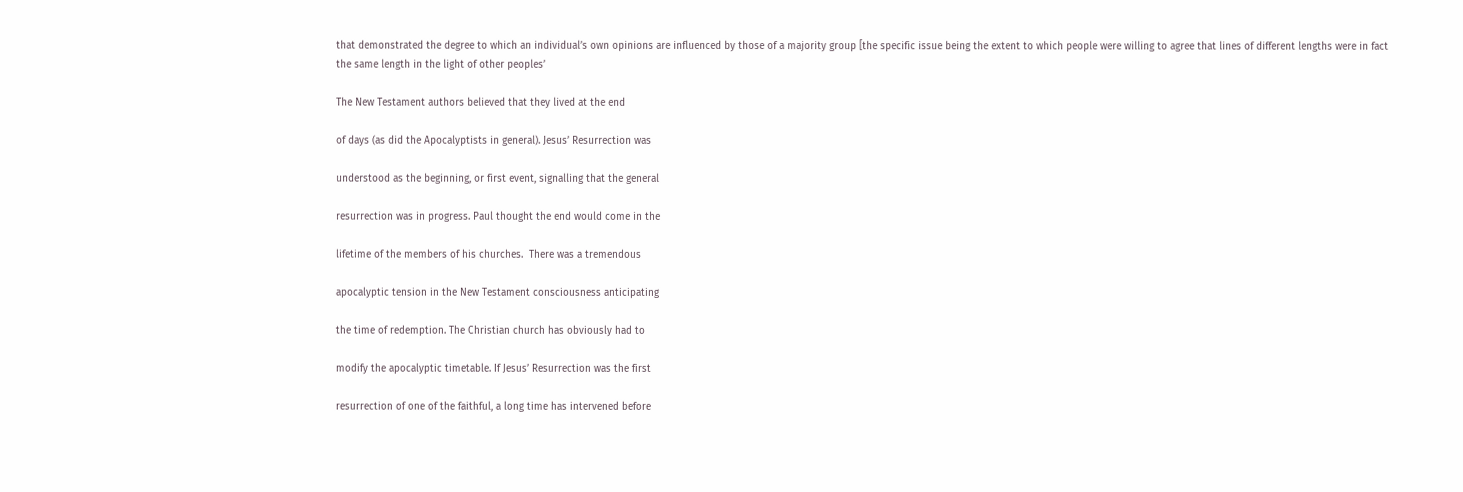that demonstrated the degree to which an individual’s own opinions are influenced by those of a majority group [the specific issue being the extent to which people were willing to agree that lines of different lengths were in fact the same length in the light of other peoples’

The New Testament authors believed that they lived at the end

of days (as did the Apocalyptists in general). Jesus’ Resurrection was

understood as the beginning, or first event, signalling that the general

resurrection was in progress. Paul thought the end would come in the

lifetime of the members of his churches.  There was a tremendous

apocalyptic tension in the New Testament consciousness anticipating

the time of redemption. The Christian church has obviously had to

modify the apocalyptic timetable. If Jesus’ Resurrection was the first

resurrection of one of the faithful, a long time has intervened before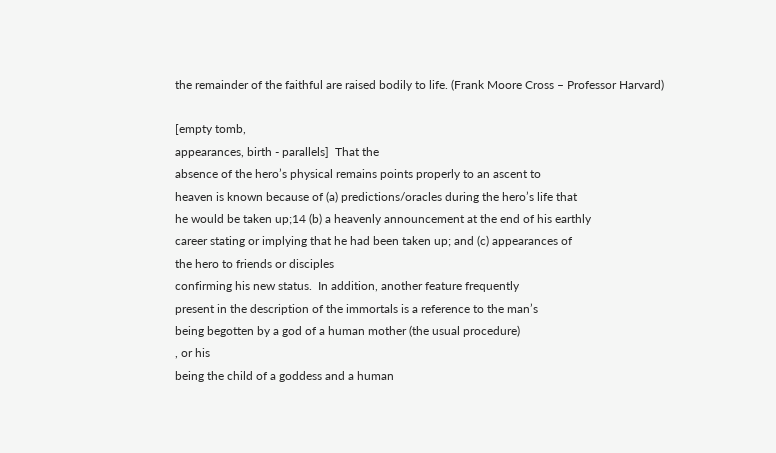the remainder of the faithful are raised bodily to life. (Frank Moore Cross – Professor Harvard)

[empty tomb,
appearances, birth - parallels]  That the
absence of the hero’s physical remains points properly to an ascent to
heaven is known because of (a) predictions/oracles during the hero’s life that
he would be taken up;14 (b) a heavenly announcement at the end of his earthly
career stating or implying that he had been taken up; and (c) appearances of
the hero to friends or disciples
confirming his new status.  In addition, another feature frequently
present in the description of the immortals is a reference to the man’s
being begotten by a god of a human mother (the usual procedure)
, or his
being the child of a goddess and a human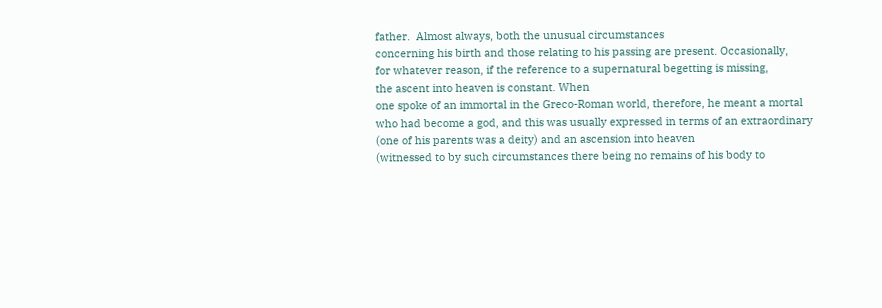father.  Almost always, both the unusual circumstances
concerning his birth and those relating to his passing are present. Occasionally,
for whatever reason, if the reference to a supernatural begetting is missing,
the ascent into heaven is constant. When
one spoke of an immortal in the Greco-Roman world, therefore, he meant a mortal
who had become a god, and this was usually expressed in terms of an extraordinary
(one of his parents was a deity) and an ascension into heaven
(witnessed to by such circumstances there being no remains of his body to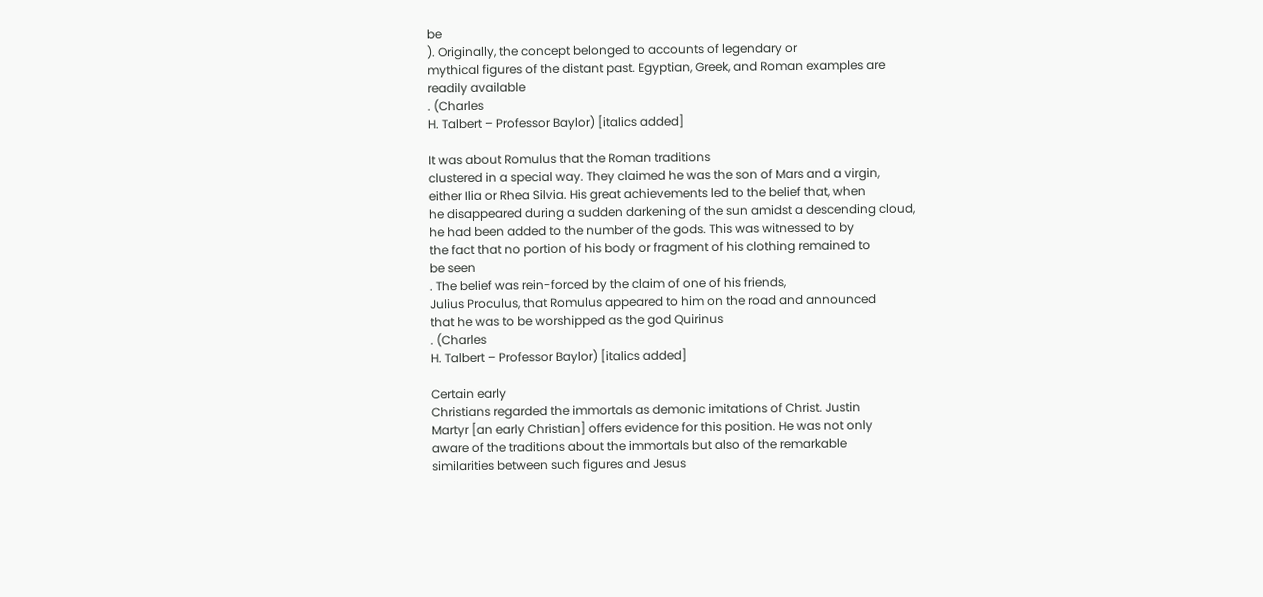be
). Originally, the concept belonged to accounts of legendary or
mythical figures of the distant past. Egyptian, Greek, and Roman examples are
readily available
. (Charles
H. Talbert – Professor Baylor) [italics added]

It was about Romulus that the Roman traditions
clustered in a special way. They claimed he was the son of Mars and a virgin,
either Ilia or Rhea Silvia. His great achievements led to the belief that, when
he disappeared during a sudden darkening of the sun amidst a descending cloud,
he had been added to the number of the gods. This was witnessed to by
the fact that no portion of his body or fragment of his clothing remained to
be seen
. The belief was rein-forced by the claim of one of his friends,
Julius Proculus, that Romulus appeared to him on the road and announced
that he was to be worshipped as the god Quirinus
. (Charles
H. Talbert – Professor Baylor) [italics added]

Certain early
Christians regarded the immortals as demonic imitations of Christ. Justin
Martyr [an early Christian] offers evidence for this position. He was not only
aware of the traditions about the immortals but also of the remarkable
similarities between such figures and Jesus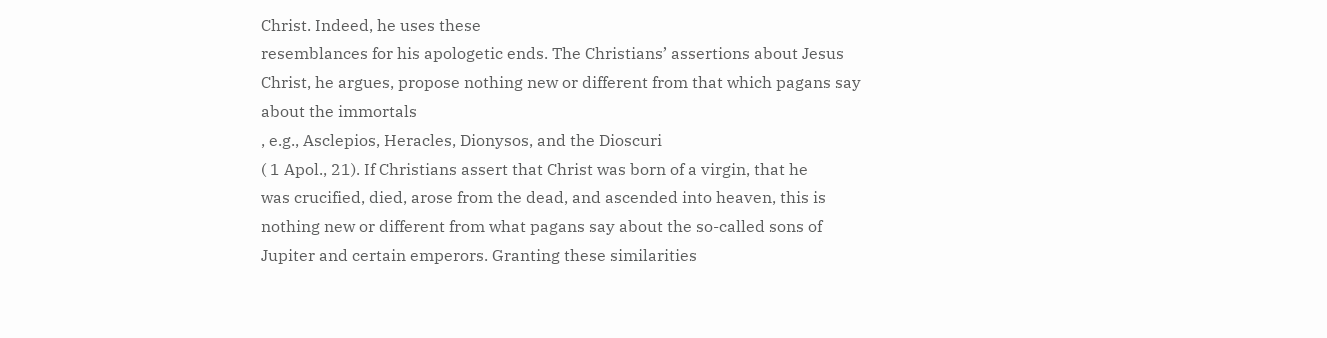Christ. Indeed, he uses these
resemblances for his apologetic ends. The Christians’ assertions about Jesus
Christ, he argues, propose nothing new or different from that which pagans say
about the immortals
, e.g., Asclepios, Heracles, Dionysos, and the Dioscuri
( 1 Apol., 21). If Christians assert that Christ was born of a virgin, that he
was crucified, died, arose from the dead, and ascended into heaven, this is
nothing new or different from what pagans say about the so-called sons of
Jupiter and certain emperors. Granting these similarities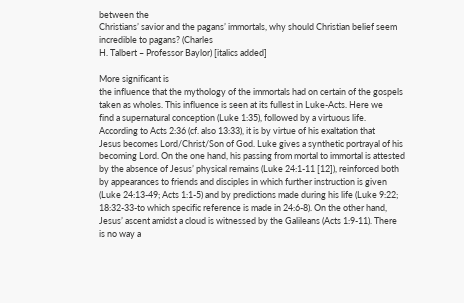between the
Christians’ savior and the pagans’ immortals, why should Christian belief seem
incredible to pagans? (Charles
H. Talbert – Professor Baylor) [italics added]

More significant is
the influence that the mythology of the immortals had on certain of the gospels
taken as wholes. This influence is seen at its fullest in Luke-Acts. Here we
find a supernatural conception (Luke 1:35), followed by a virtuous life.
According to Acts 2:36 (cf. also 13:33), it is by virtue of his exaltation that
Jesus becomes Lord/Christ/Son of God. Luke gives a synthetic portrayal of his
becoming Lord. On the one hand, his passing from mortal to immortal is attested
by the absence of Jesus’ physical remains (Luke 24:1-11 [12]), reinforced both
by appearances to friends and disciples in which further instruction is given
(Luke 24:13-49; Acts 1:1-5) and by predictions made during his life (Luke 9:22;
18:32-33-to which specific reference is made in 24:6-8). On the other hand,
Jesus’ ascent amidst a cloud is witnessed by the Galileans (Acts 1:9-11). There
is no way a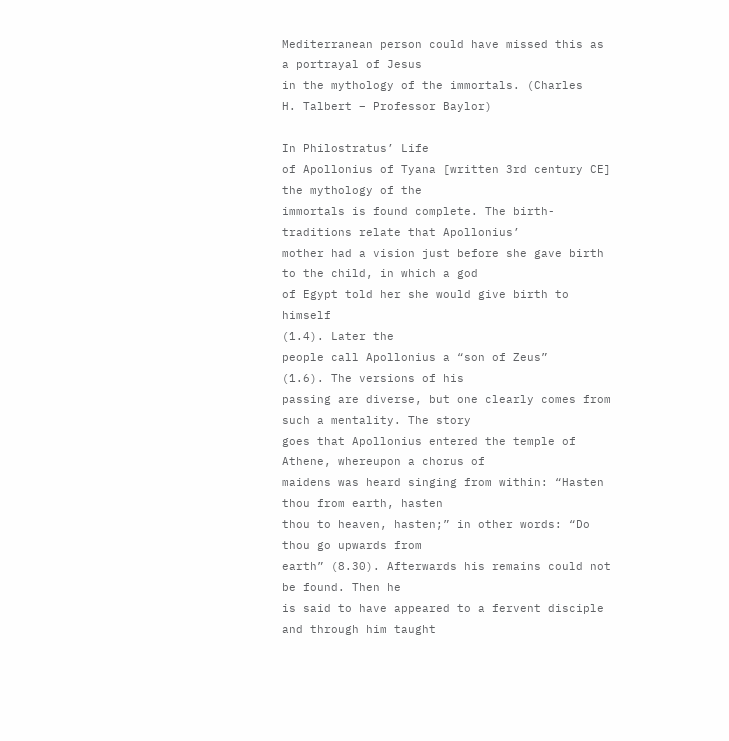Mediterranean person could have missed this as a portrayal of Jesus
in the mythology of the immortals. (Charles
H. Talbert – Professor Baylor)

In Philostratus’ Life
of Apollonius of Tyana [written 3rd century CE] the mythology of the
immortals is found complete. The birth-traditions relate that Apollonius’
mother had a vision just before she gave birth to the child, in which a god
of Egypt told her she would give birth to himself
(1.4). Later the
people call Apollonius a “son of Zeus”
(1.6). The versions of his
passing are diverse, but one clearly comes from such a mentality. The story
goes that Apollonius entered the temple of Athene, whereupon a chorus of
maidens was heard singing from within: “Hasten thou from earth, hasten
thou to heaven, hasten;” in other words: “Do thou go upwards from
earth” (8.30). Afterwards his remains could not be found. Then he
is said to have appeared to a fervent disciple and through him taught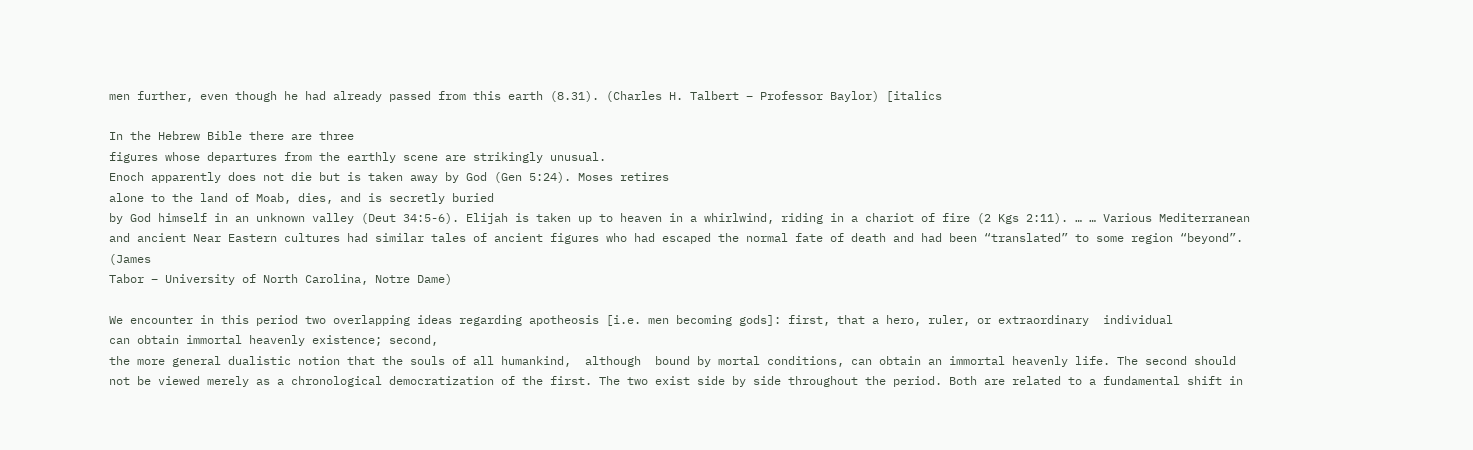men further, even though he had already passed from this earth (8.31). (Charles H. Talbert – Professor Baylor) [italics

In the Hebrew Bible there are three
figures whose departures from the earthly scene are strikingly unusual.
Enoch apparently does not die but is taken away by God (Gen 5:24). Moses retires
alone to the land of Moab, dies, and is secretly buried
by God himself in an unknown valley (Deut 34:5-6). Elijah is taken up to heaven in a whirlwind, riding in a chariot of fire (2 Kgs 2:11). … … Various Mediterranean and ancient Near Eastern cultures had similar tales of ancient figures who had escaped the normal fate of death and had been “translated” to some region “beyond”.  (James
Tabor – University of North Carolina, Notre Dame)

We encounter in this period two overlapping ideas regarding apotheosis [i.e. men becoming gods]: first, that a hero, ruler, or extraordinary  individual
can obtain immortal heavenly existence; second,
the more general dualistic notion that the souls of all humankind,  although  bound by mortal conditions, can obtain an immortal heavenly life. The second should
not be viewed merely as a chronological democratization of the first. The two exist side by side throughout the period. Both are related to a fundamental shift in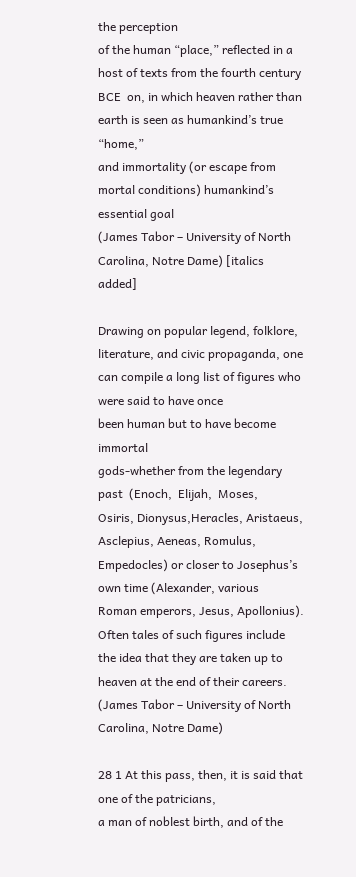the perception
of the human “place,” reflected in a host of texts from the fourth century
BCE  on, in which heaven rather than earth is seen as humankind’s true “home,”
and immortality (or escape from mortal conditions) humankind’s essential goal
(James Tabor – University of North Carolina, Notre Dame) [italics added]

Drawing on popular legend, folklore, literature, and civic propaganda, one can compile a long list of figures who were said to have once
been human but to have become immortal
gods-whether from the legendary past  (Enoch,  Elijah,  Moses,
Osiris, Dionysus,Heracles, Aristaeus, Asclepius, Aeneas, Romulus,
Empedocles) or closer to Josephus’s own time (Alexander, various
Roman emperors, Jesus, Apollonius). Often tales of such figures include the idea that they are taken up to heaven at the end of their careers.
(James Tabor – University of North Carolina, Notre Dame)

28 1 At this pass, then, it is said that one of the patricians,
a man of noblest birth, and of the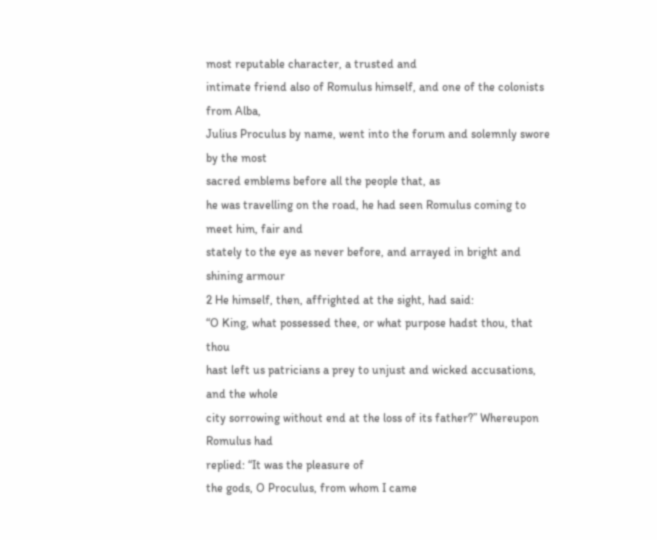most reputable character, a trusted and
intimate friend also of Romulus himself, and one of the colonists from Alba,
Julius Proculus by name, went into the forum and solemnly swore by the most
sacred emblems before all the people that, as
he was travelling on the road, he had seen Romulus coming to meet him, fair and
stately to the eye as never before, and arrayed in bright and shining armour
2 He himself, then, affrighted at the sight, had said:
“O King, what possessed thee, or what purpose hadst thou, that thou
hast left us patricians a prey to unjust and wicked accusations, and the whole
city sorrowing without end at the loss of its father?” Whereupon Romulus had
replied: “It was the pleasure of
the gods, O Proculus, from whom I came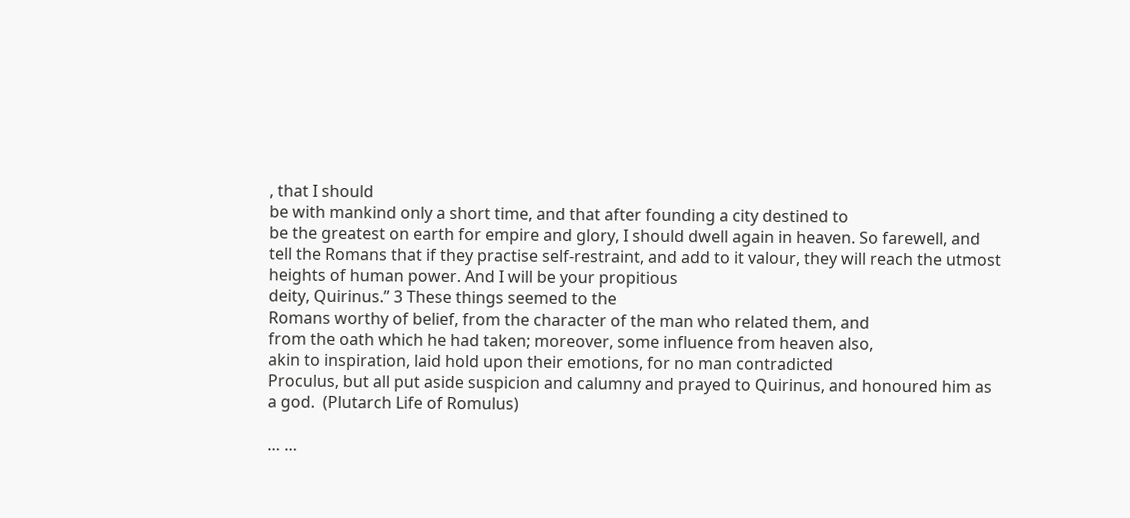, that I should
be with mankind only a short time, and that after founding a city destined to
be the greatest on earth for empire and glory, I should dwell again in heaven. So farewell, and tell the Romans that if they practise self-restraint, and add to it valour, they will reach the utmost heights of human power. And I will be your propitious
deity, Quirinus.” 3 These things seemed to the
Romans worthy of belief, from the character of the man who related them, and
from the oath which he had taken; moreover, some influence from heaven also,
akin to inspiration, laid hold upon their emotions, for no man contradicted
Proculus, but all put aside suspicion and calumny and prayed to Quirinus, and honoured him as a god.  (Plutarch Life of Romulus)

… …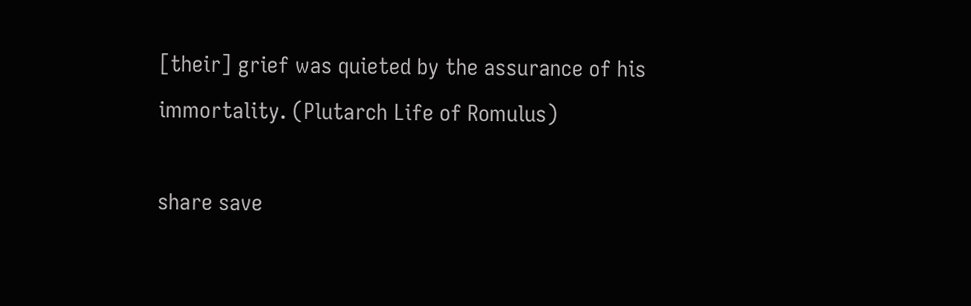[their] grief was quieted by the assurance of his immortality. (Plutarch Life of Romulus)

share save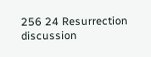256 24 Resurrection discussion